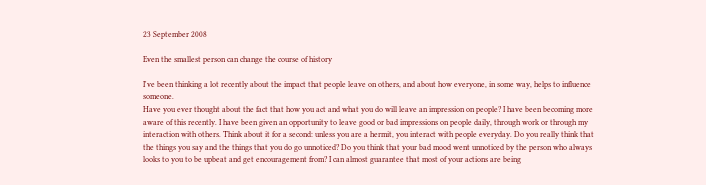23 September 2008

Even the smallest person can change the course of history

I've been thinking a lot recently about the impact that people leave on others, and about how everyone, in some way, helps to influence someone.
Have you ever thought about the fact that how you act and what you do will leave an impression on people? I have been becoming more aware of this recently. I have been given an opportunity to leave good or bad impressions on people daily, through work or through my interaction with others. Think about it for a second: unless you are a hermit, you interact with people everyday. Do you really think that the things you say and the things that you do go unnoticed? Do you think that your bad mood went unnoticed by the person who always looks to you to be upbeat and get encouragement from? I can almost guarantee that most of your actions are being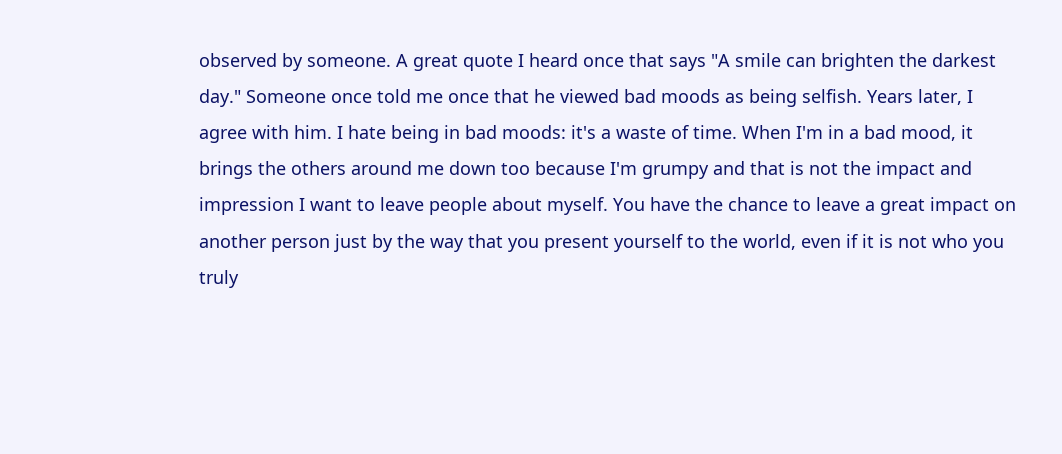observed by someone. A great quote I heard once that says "A smile can brighten the darkest day." Someone once told me once that he viewed bad moods as being selfish. Years later, I agree with him. I hate being in bad moods: it's a waste of time. When I'm in a bad mood, it brings the others around me down too because I'm grumpy and that is not the impact and impression I want to leave people about myself. You have the chance to leave a great impact on another person just by the way that you present yourself to the world, even if it is not who you truly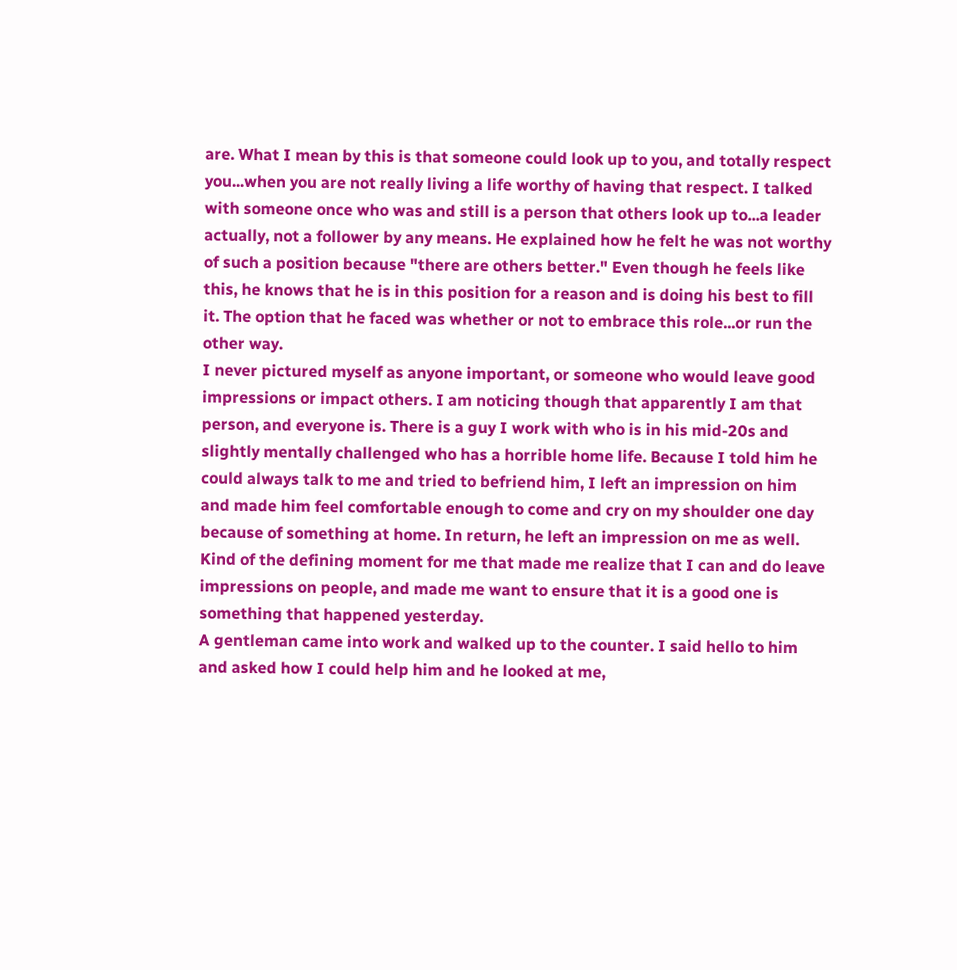are. What I mean by this is that someone could look up to you, and totally respect you...when you are not really living a life worthy of having that respect. I talked with someone once who was and still is a person that others look up to...a leader actually, not a follower by any means. He explained how he felt he was not worthy of such a position because "there are others better." Even though he feels like this, he knows that he is in this position for a reason and is doing his best to fill it. The option that he faced was whether or not to embrace this role...or run the other way.
I never pictured myself as anyone important, or someone who would leave good impressions or impact others. I am noticing though that apparently I am that person, and everyone is. There is a guy I work with who is in his mid-20s and slightly mentally challenged who has a horrible home life. Because I told him he could always talk to me and tried to befriend him, I left an impression on him and made him feel comfortable enough to come and cry on my shoulder one day because of something at home. In return, he left an impression on me as well. Kind of the defining moment for me that made me realize that I can and do leave impressions on people, and made me want to ensure that it is a good one is something that happened yesterday.
A gentleman came into work and walked up to the counter. I said hello to him and asked how I could help him and he looked at me,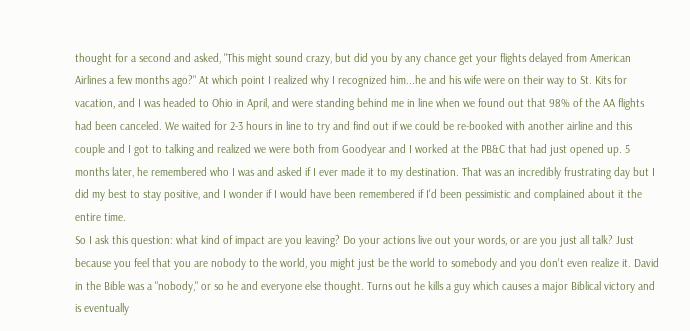thought for a second and asked, "This might sound crazy, but did you by any chance get your flights delayed from American Airlines a few months ago?" At which point I realized why I recognized him...he and his wife were on their way to St. Kits for vacation, and I was headed to Ohio in April, and were standing behind me in line when we found out that 98% of the AA flights had been canceled. We waited for 2-3 hours in line to try and find out if we could be re-booked with another airline and this couple and I got to talking and realized we were both from Goodyear and I worked at the PB&C that had just opened up. 5 months later, he remembered who I was and asked if I ever made it to my destination. That was an incredibly frustrating day but I did my best to stay positive, and I wonder if I would have been remembered if I'd been pessimistic and complained about it the entire time.
So I ask this question: what kind of impact are you leaving? Do your actions live out your words, or are you just all talk? Just because you feel that you are nobody to the world, you might just be the world to somebody and you don't even realize it. David in the Bible was a "nobody," or so he and everyone else thought. Turns out he kills a guy which causes a major Biblical victory and is eventually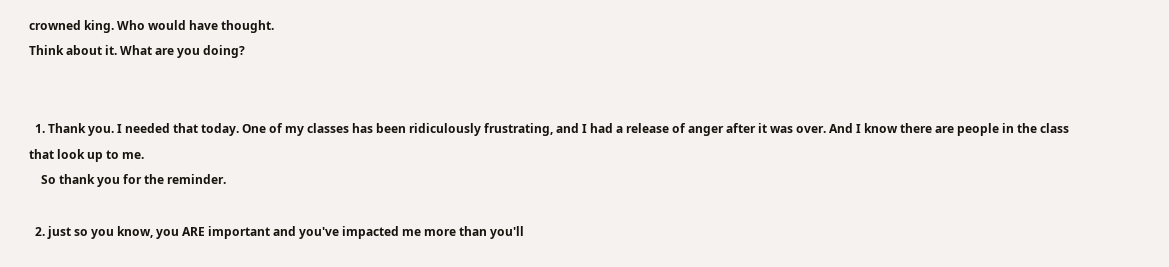crowned king. Who would have thought.
Think about it. What are you doing?


  1. Thank you. I needed that today. One of my classes has been ridiculously frustrating, and I had a release of anger after it was over. And I know there are people in the class that look up to me.
    So thank you for the reminder.

  2. just so you know, you ARE important and you've impacted me more than you'll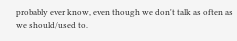probably ever know, even though we don't talk as often as we should/used to.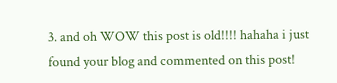3. and oh WOW this post is old!!!! hahaha i just found your blog and commented on this post!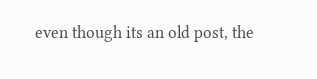even though its an old post, the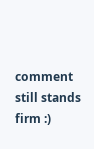comment still stands firm :)